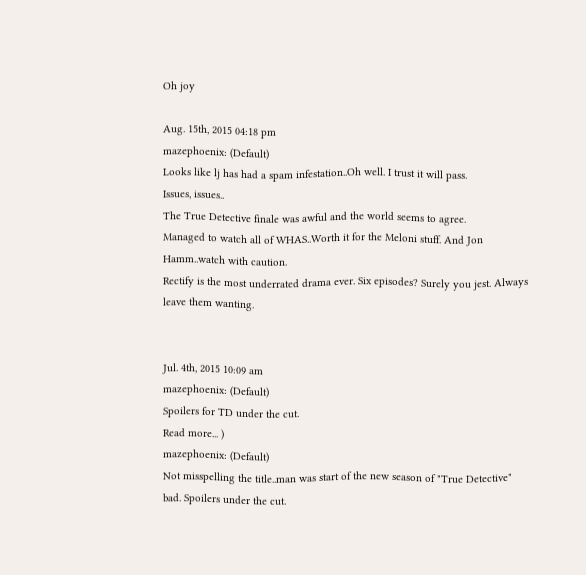Oh joy

Aug. 15th, 2015 04:18 pm
mazephoenix: (Default)
Looks like lj has had a spam infestation..Oh well. I trust it will pass.
Issues, issues..
The True Detective finale was awful and the world seems to agree.
Managed to watch all of WHAS..Worth it for the Meloni stuff. And Jon Hamm..watch with caution.
Rectify is the most underrated drama ever. Six episodes? Surely you jest. Always leave them wanting.


Jul. 4th, 2015 10:09 am
mazephoenix: (Default)
Spoilers for TD under the cut.
Read more... )
mazephoenix: (Default)
Not misspelling the title..man was start of the new season of "True Detective" bad. Spoilers under the cut.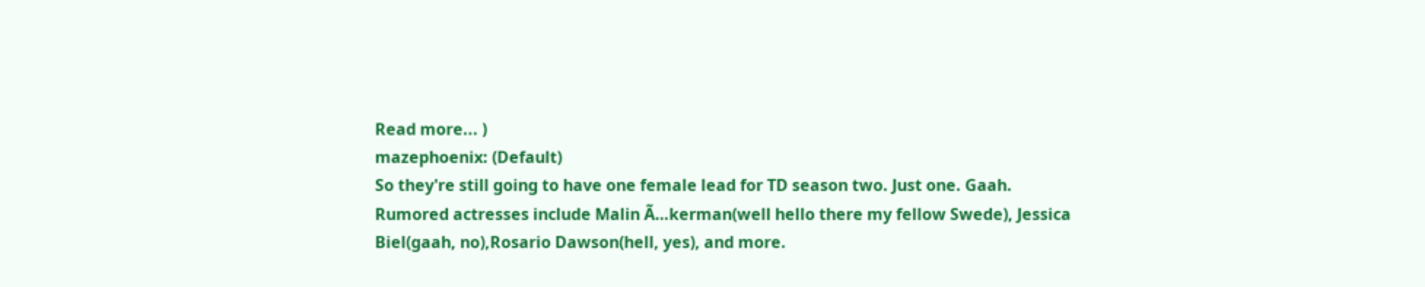Read more... )
mazephoenix: (Default)
So they're still going to have one female lead for TD season two. Just one. Gaah.
Rumored actresses include Malin Ã…kerman(well hello there my fellow Swede), Jessica Biel(gaah, no),Rosario Dawson(hell, yes), and more.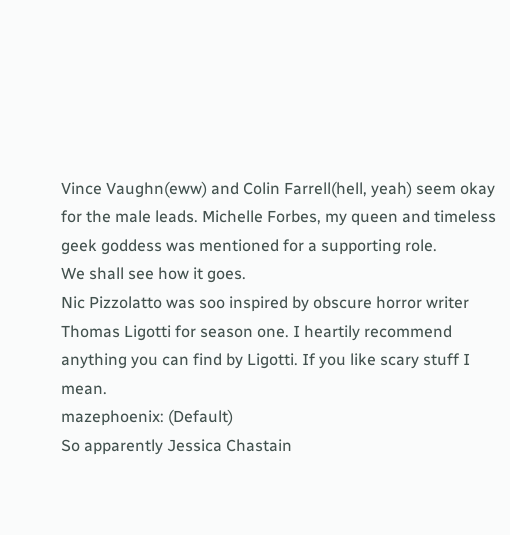Vince Vaughn(eww) and Colin Farrell(hell, yeah) seem okay for the male leads. Michelle Forbes, my queen and timeless geek goddess was mentioned for a supporting role.
We shall see how it goes.
Nic Pizzolatto was soo inspired by obscure horror writer Thomas Ligotti for season one. I heartily recommend anything you can find by Ligotti. If you like scary stuff I mean.
mazephoenix: (Default)
So apparently Jessica Chastain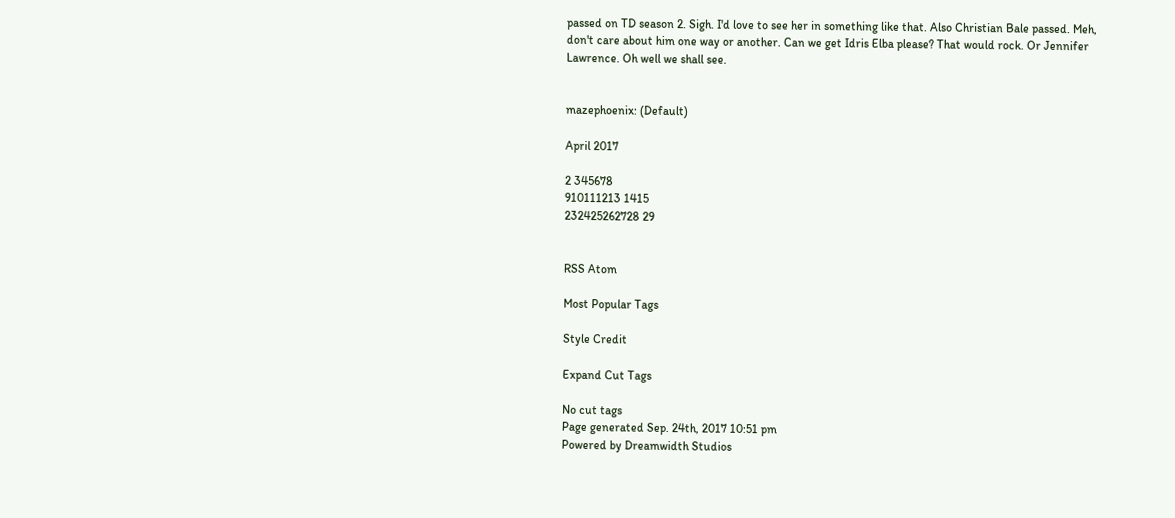passed on TD season 2. Sigh. I'd love to see her in something like that. Also Christian Bale passed. Meh, don't care about him one way or another. Can we get Idris Elba please? That would rock. Or Jennifer Lawrence. Oh well we shall see.


mazephoenix: (Default)

April 2017

2 345678
910111213 1415
232425262728 29


RSS Atom

Most Popular Tags

Style Credit

Expand Cut Tags

No cut tags
Page generated Sep. 24th, 2017 10:51 pm
Powered by Dreamwidth Studios